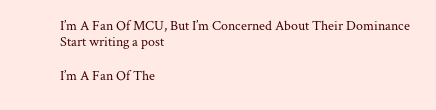I’m A Fan Of MCU, But I’m Concerned About Their Dominance
Start writing a post

I’m A Fan Of The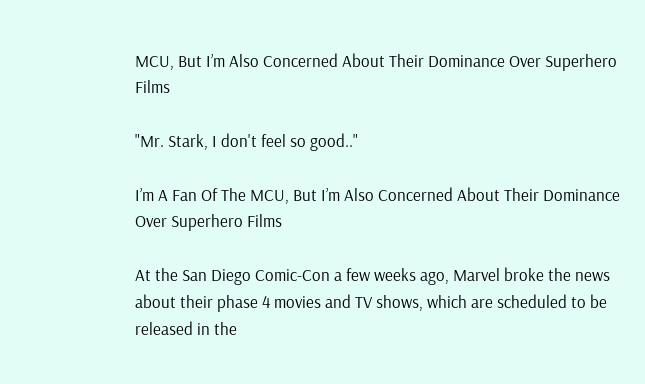MCU, But I’m Also Concerned About Their Dominance Over Superhero Films

"Mr. Stark, I don't feel so good.."

I’m A Fan Of The MCU, But I’m Also Concerned About Their Dominance Over Superhero Films

At the San Diego Comic-Con a few weeks ago, Marvel broke the news about their phase 4 movies and TV shows, which are scheduled to be released in the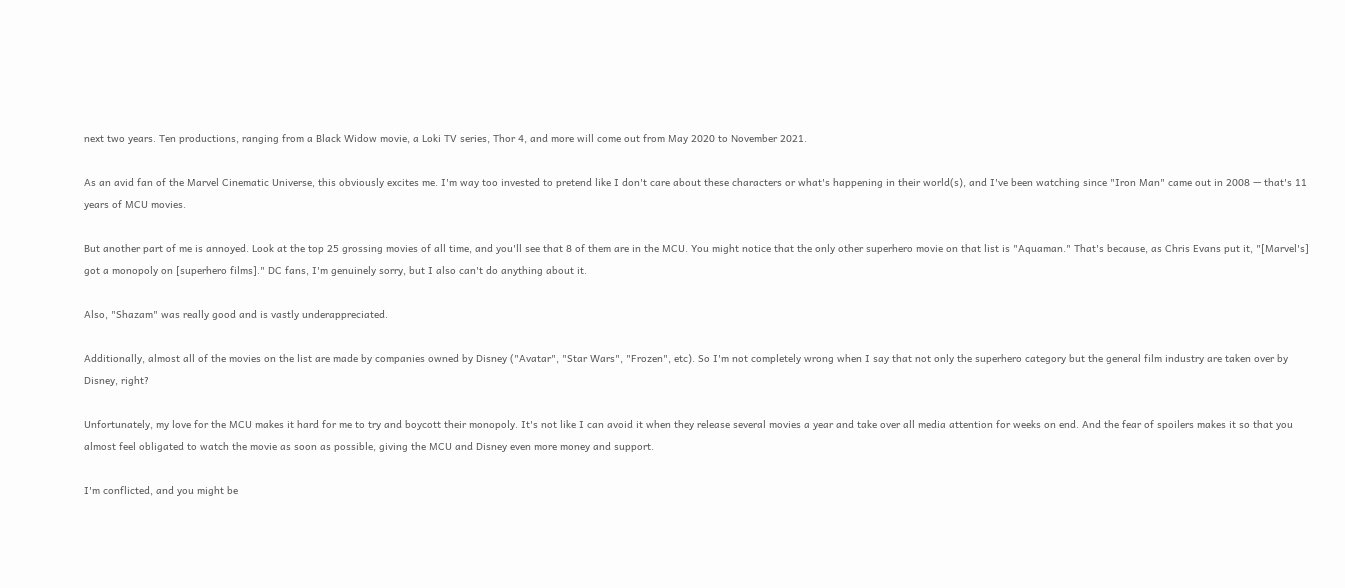next two years. Ten productions, ranging from a Black Widow movie, a Loki TV series, Thor 4, and more will come out from May 2020 to November 2021.

As an avid fan of the Marvel Cinematic Universe, this obviously excites me. I'm way too invested to pretend like I don't care about these characters or what's happening in their world(s), and I've been watching since "Iron Man" came out in 2008 — that's 11 years of MCU movies.

But another part of me is annoyed. Look at the top 25 grossing movies of all time, and you'll see that 8 of them are in the MCU. You might notice that the only other superhero movie on that list is "Aquaman." That's because, as Chris Evans put it, "[Marvel's] got a monopoly on [superhero films]." DC fans, I'm genuinely sorry, but I also can't do anything about it.

Also, "Shazam" was really good and is vastly underappreciated.

Additionally, almost all of the movies on the list are made by companies owned by Disney ("Avatar", "Star Wars", "Frozen", etc). So I'm not completely wrong when I say that not only the superhero category but the general film industry are taken over by Disney, right?

Unfortunately, my love for the MCU makes it hard for me to try and boycott their monopoly. It's not like I can avoid it when they release several movies a year and take over all media attention for weeks on end. And the fear of spoilers makes it so that you almost feel obligated to watch the movie as soon as possible, giving the MCU and Disney even more money and support.

I'm conflicted, and you might be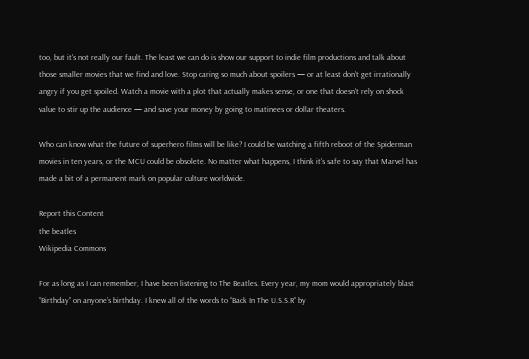too, but it's not really our fault. The least we can do is show our support to indie film productions and talk about those smaller movies that we find and love. Stop caring so much about spoilers — or at least don't get irrationally angry if you get spoiled. Watch a movie with a plot that actually makes sense, or one that doesn't rely on shock value to stir up the audience — and save your money by going to matinees or dollar theaters.

Who can know what the future of superhero films will be like? I could be watching a fifth reboot of the Spiderman movies in ten years, or the MCU could be obsolete. No matter what happens, I think it's safe to say that Marvel has made a bit of a permanent mark on popular culture worldwide.

Report this Content
the beatles
Wikipedia Commons

For as long as I can remember, I have been listening to The Beatles. Every year, my mom would appropriately blast “Birthday” on anyone’s birthday. I knew all of the words to “Back In The U.S.S.R” by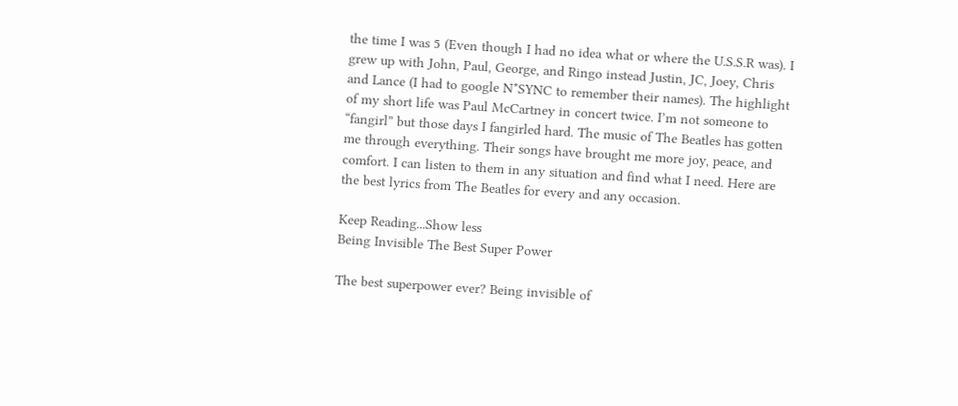the time I was 5 (Even though I had no idea what or where the U.S.S.R was). I grew up with John, Paul, George, and Ringo instead Justin, JC, Joey, Chris and Lance (I had to google N*SYNC to remember their names). The highlight of my short life was Paul McCartney in concert twice. I’m not someone to “fangirl” but those days I fangirled hard. The music of The Beatles has gotten me through everything. Their songs have brought me more joy, peace, and comfort. I can listen to them in any situation and find what I need. Here are the best lyrics from The Beatles for every and any occasion.

Keep Reading...Show less
Being Invisible The Best Super Power

The best superpower ever? Being invisible of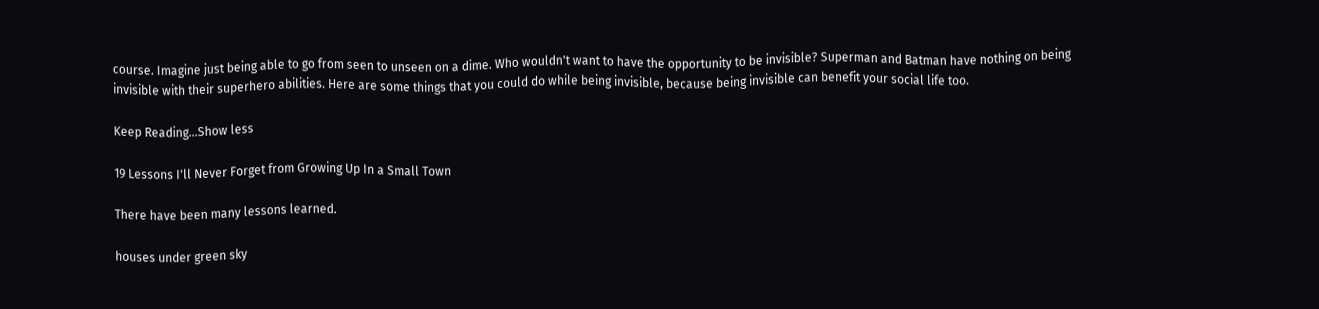course. Imagine just being able to go from seen to unseen on a dime. Who wouldn't want to have the opportunity to be invisible? Superman and Batman have nothing on being invisible with their superhero abilities. Here are some things that you could do while being invisible, because being invisible can benefit your social life too.

Keep Reading...Show less

19 Lessons I'll Never Forget from Growing Up In a Small Town

There have been many lessons learned.

houses under green sky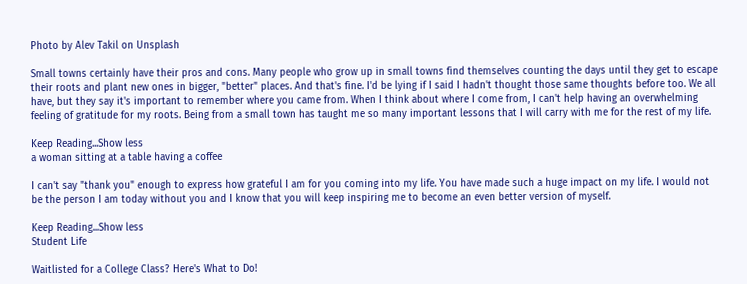Photo by Alev Takil on Unsplash

Small towns certainly have their pros and cons. Many people who grow up in small towns find themselves counting the days until they get to escape their roots and plant new ones in bigger, "better" places. And that's fine. I'd be lying if I said I hadn't thought those same thoughts before too. We all have, but they say it's important to remember where you came from. When I think about where I come from, I can't help having an overwhelming feeling of gratitude for my roots. Being from a small town has taught me so many important lessons that I will carry with me for the rest of my life.

Keep Reading...Show less
a woman sitting at a table having a coffee

I can't say "thank you" enough to express how grateful I am for you coming into my life. You have made such a huge impact on my life. I would not be the person I am today without you and I know that you will keep inspiring me to become an even better version of myself.

Keep Reading...Show less
Student Life

Waitlisted for a College Class? Here's What to Do!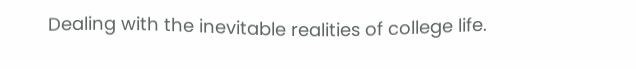Dealing with the inevitable realities of college life.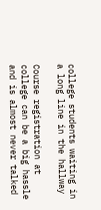college students waiting in a long line in the hallway

Course registration at college can be a big hassle and is almost never talked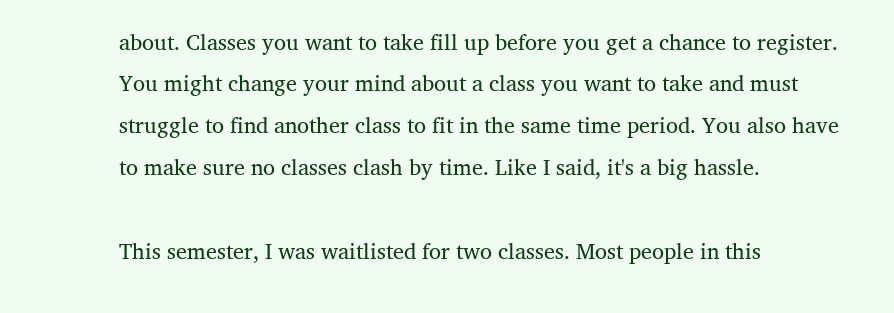about. Classes you want to take fill up before you get a chance to register. You might change your mind about a class you want to take and must struggle to find another class to fit in the same time period. You also have to make sure no classes clash by time. Like I said, it's a big hassle.

This semester, I was waitlisted for two classes. Most people in this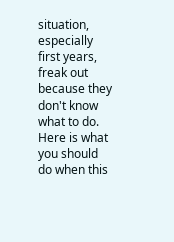situation, especially first years, freak out because they don't know what to do. Here is what you should do when this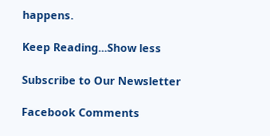happens.

Keep Reading...Show less

Subscribe to Our Newsletter

Facebook Comments